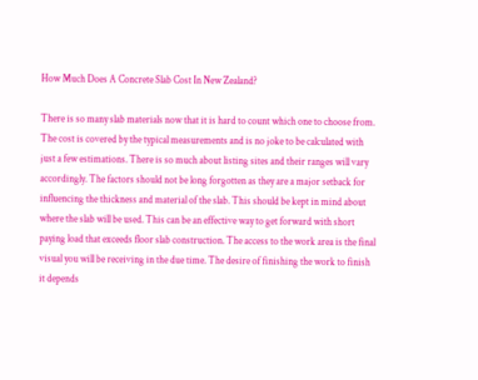How Much Does A Concrete Slab Cost In New Zealand?

There is so many slab materials now that it is hard to count which one to choose from. The cost is covered by the typical measurements and is no joke to be calculated with just a few estimations. There is so much about listing sites and their ranges will vary accordingly. The factors should not be long forgotten as they are a major setback for influencing the thickness and material of the slab. This should be kept in mind about where the slab will be used. This can be an effective way to get forward with short paying load that exceeds floor slab construction. The access to the work area is the final visual you will be receiving in the due time. The desire of finishing the work to finish it depends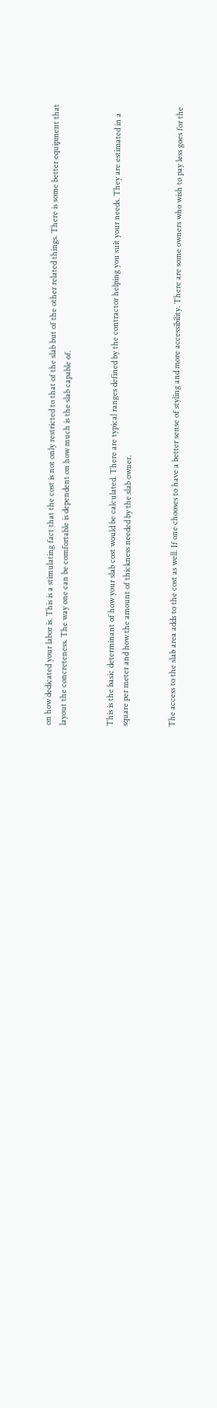on how dedicated your labor is. This is a stimulating fact that the cost is not only restricted to that of the slab but of the other related things. There is some better equipment that layout the concreteness. The way one can be comfortable is dependent on how much is the slab capable of.


This is the basic determinant of how your slab cost would be calculated. There are typical ranges defined by the contractor helping you suit your needs. They are estimated in a square per meter and how the amount of thickness needed by the slab owner.


The access to the slab area adds to the cost as well. If one chooses to have a better sense of styling and more accessibility. There are some owners who wish to pay less goes for the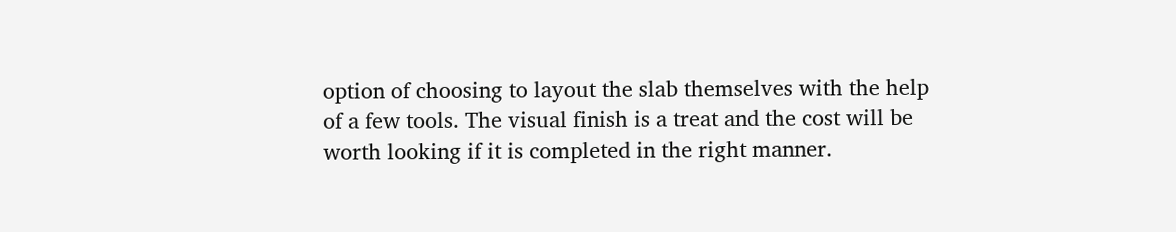option of choosing to layout the slab themselves with the help of a few tools. The visual finish is a treat and the cost will be worth looking if it is completed in the right manner.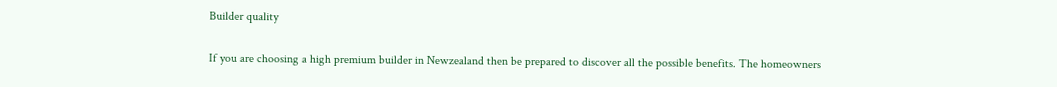Builder quality

If you are choosing a high premium builder in Newzealand then be prepared to discover all the possible benefits. The homeowners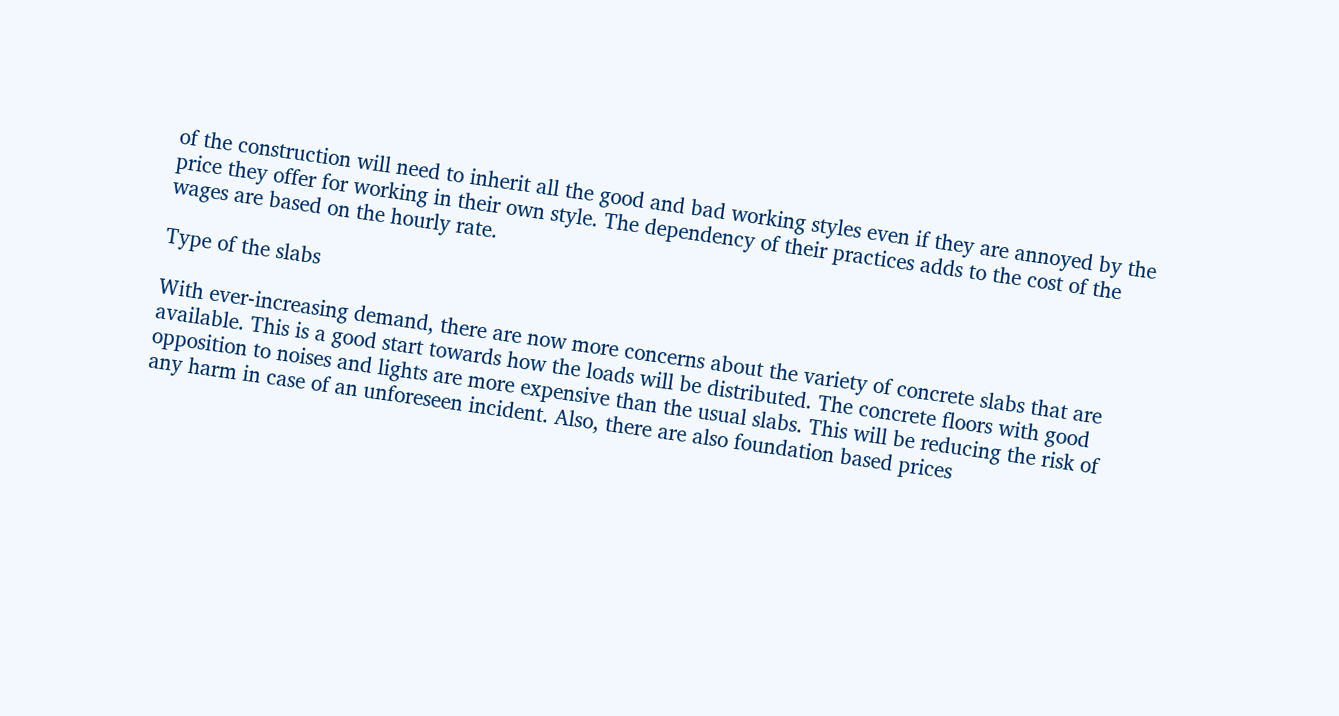of the construction will need to inherit all the good and bad working styles even if they are annoyed by the price they offer for working in their own style. The dependency of their practices adds to the cost of the wages are based on the hourly rate.

Type of the slabs

With ever-increasing demand, there are now more concerns about the variety of concrete slabs that are available. This is a good start towards how the loads will be distributed. The concrete floors with good opposition to noises and lights are more expensive than the usual slabs. This will be reducing the risk of any harm in case of an unforeseen incident. Also, there are also foundation based prices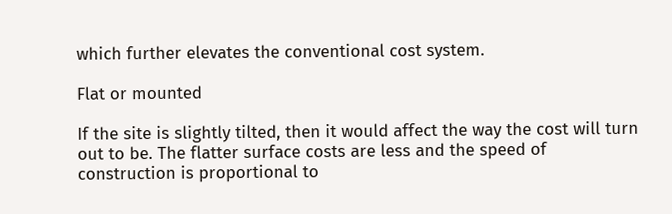which further elevates the conventional cost system.

Flat or mounted

If the site is slightly tilted, then it would affect the way the cost will turn out to be. The flatter surface costs are less and the speed of construction is proportional to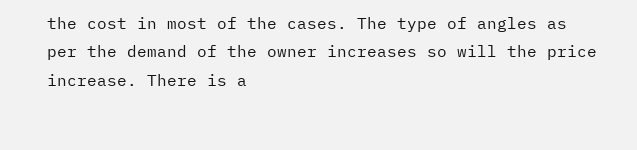the cost in most of the cases. The type of angles as per the demand of the owner increases so will the price increase. There is a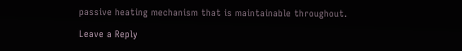passive heating mechanism that is maintainable throughout.

Leave a Reply